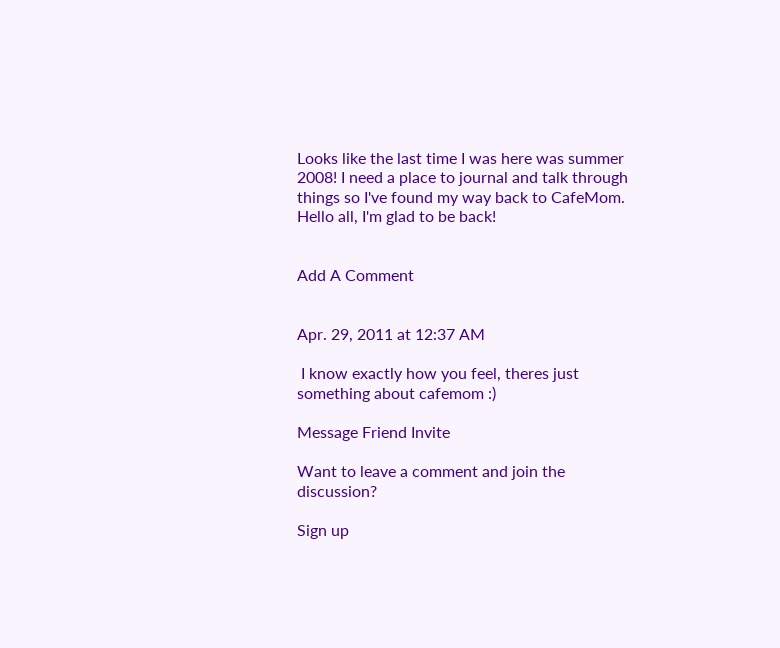Looks like the last time I was here was summer 2008! I need a place to journal and talk through things so I've found my way back to CafeMom. Hello all, I'm glad to be back!


Add A Comment


Apr. 29, 2011 at 12:37 AM

 I know exactly how you feel, theres just something about cafemom :)

Message Friend Invite

Want to leave a comment and join the discussion?

Sign up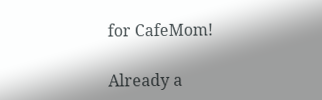for CafeMom!

Already a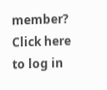member? Click here to log in